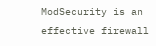ModSecurity is an effective firewall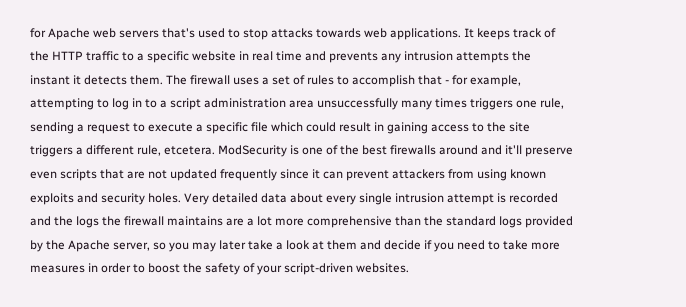for Apache web servers that's used to stop attacks towards web applications. It keeps track of the HTTP traffic to a specific website in real time and prevents any intrusion attempts the instant it detects them. The firewall uses a set of rules to accomplish that - for example, attempting to log in to a script administration area unsuccessfully many times triggers one rule, sending a request to execute a specific file which could result in gaining access to the site triggers a different rule, etcetera. ModSecurity is one of the best firewalls around and it'll preserve even scripts that are not updated frequently since it can prevent attackers from using known exploits and security holes. Very detailed data about every single intrusion attempt is recorded and the logs the firewall maintains are a lot more comprehensive than the standard logs provided by the Apache server, so you may later take a look at them and decide if you need to take more measures in order to boost the safety of your script-driven websites.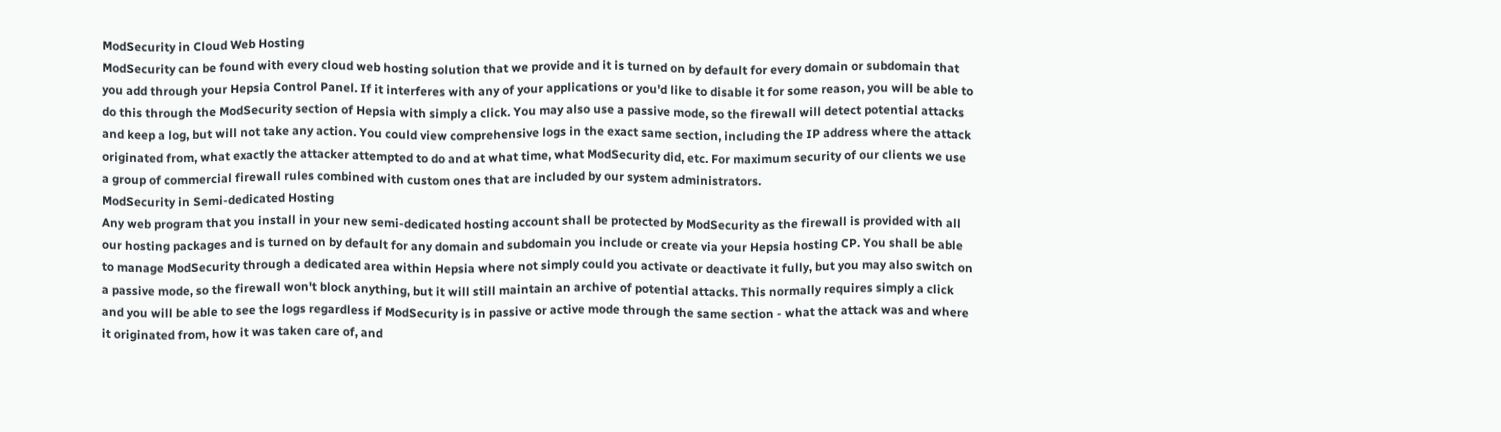ModSecurity in Cloud Web Hosting
ModSecurity can be found with every cloud web hosting solution that we provide and it is turned on by default for every domain or subdomain that you add through your Hepsia Control Panel. If it interferes with any of your applications or you'd like to disable it for some reason, you will be able to do this through the ModSecurity section of Hepsia with simply a click. You may also use a passive mode, so the firewall will detect potential attacks and keep a log, but will not take any action. You could view comprehensive logs in the exact same section, including the IP address where the attack originated from, what exactly the attacker attempted to do and at what time, what ModSecurity did, etc. For maximum security of our clients we use a group of commercial firewall rules combined with custom ones that are included by our system administrators.
ModSecurity in Semi-dedicated Hosting
Any web program that you install in your new semi-dedicated hosting account shall be protected by ModSecurity as the firewall is provided with all our hosting packages and is turned on by default for any domain and subdomain you include or create via your Hepsia hosting CP. You shall be able to manage ModSecurity through a dedicated area within Hepsia where not simply could you activate or deactivate it fully, but you may also switch on a passive mode, so the firewall won't block anything, but it will still maintain an archive of potential attacks. This normally requires simply a click and you will be able to see the logs regardless if ModSecurity is in passive or active mode through the same section - what the attack was and where it originated from, how it was taken care of, and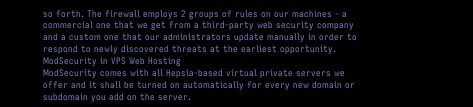so forth. The firewall employs 2 groups of rules on our machines - a commercial one that we get from a third-party web security company and a custom one that our administrators update manually in order to respond to newly discovered threats at the earliest opportunity.
ModSecurity in VPS Web Hosting
ModSecurity comes with all Hepsia-based virtual private servers we offer and it shall be turned on automatically for every new domain or subdomain you add on the server.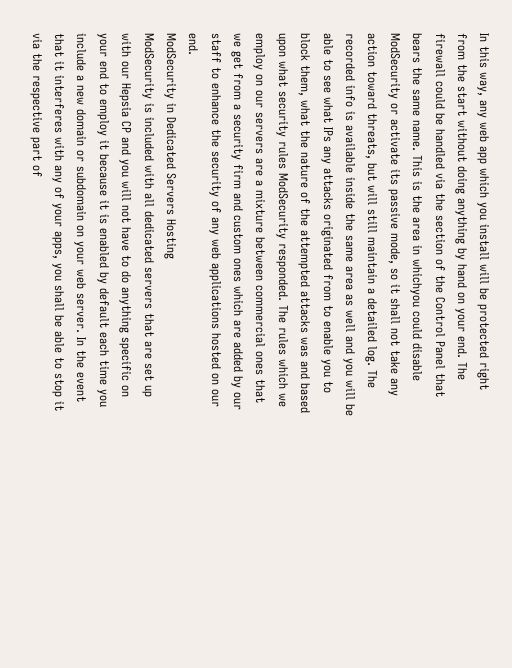In this way, any web app which you install will be protected right from the start without doing anything by hand on your end. The firewall could be handled via the section of the Control Panel that bears the same name. This is the area in whichyou could disable ModSecurity or activate its passive mode, so it shall not take any action toward threats, but will still maintain a detailed log. The recorded info is available inside the same area as well and you will be able to see what IPs any attacks originated from to enable you to block them, what the nature of the attempted attacks was and based upon what security rules ModSecurity responded. The rules which we employ on our servers are a mixture between commercial ones that we get from a security firm and custom ones which are added by our staff to enhance the security of any web applications hosted on our end.
ModSecurity in Dedicated Servers Hosting
ModSecurity is included with all dedicated servers that are set up with our Hepsia CP and you will not have to do anything specific on your end to employ it because it is enabled by default each time you include a new domain or subdomain on your web server. In the event that it interferes with any of your apps, you shall be able to stop it via the respective part of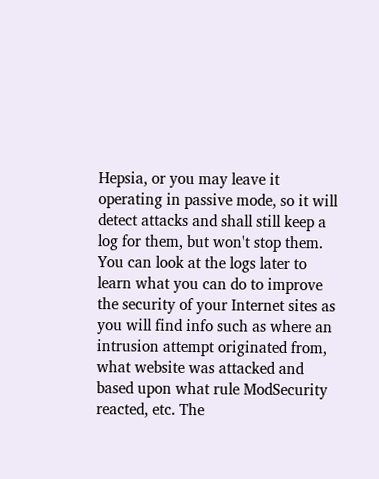Hepsia, or you may leave it operating in passive mode, so it will detect attacks and shall still keep a log for them, but won't stop them. You can look at the logs later to learn what you can do to improve the security of your Internet sites as you will find info such as where an intrusion attempt originated from, what website was attacked and based upon what rule ModSecurity reacted, etc. The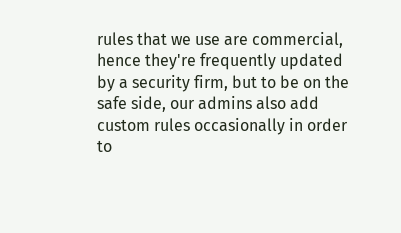rules that we use are commercial, hence they're frequently updated by a security firm, but to be on the safe side, our admins also add custom rules occasionally in order to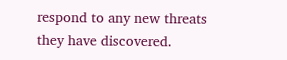respond to any new threats they have discovered.